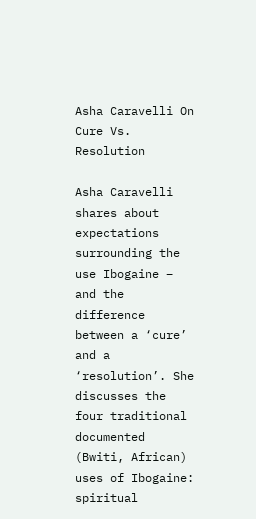Asha Caravelli On Cure Vs. Resolution

Asha Caravelli shares about expectations surrounding the use Ibogaine – and the difference between a ‘cure’ and a ‘resolution’. She discusses the four traditional documented (Bwiti, African) uses of Ibogaine: spiritual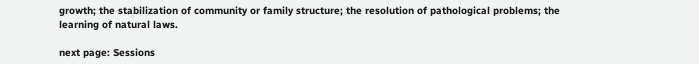growth; the stabilization of community or family structure; the resolution of pathological problems; the learning of natural laws.

next page: Sessions